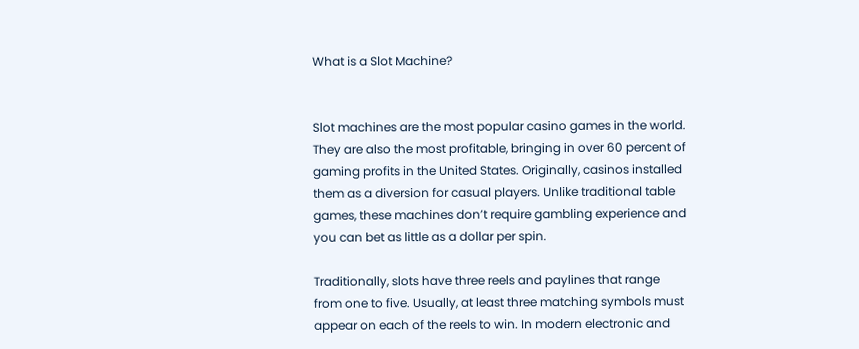What is a Slot Machine?


Slot machines are the most popular casino games in the world. They are also the most profitable, bringing in over 60 percent of gaming profits in the United States. Originally, casinos installed them as a diversion for casual players. Unlike traditional table games, these machines don’t require gambling experience and you can bet as little as a dollar per spin.

Traditionally, slots have three reels and paylines that range from one to five. Usually, at least three matching symbols must appear on each of the reels to win. In modern electronic and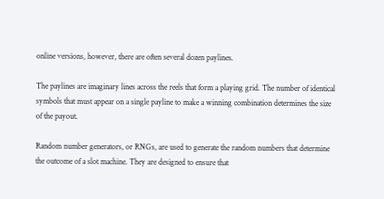online versions, however, there are often several dozen paylines.

The paylines are imaginary lines across the reels that form a playing grid. The number of identical symbols that must appear on a single payline to make a winning combination determines the size of the payout.

Random number generators, or RNGs, are used to generate the random numbers that determine the outcome of a slot machine. They are designed to ensure that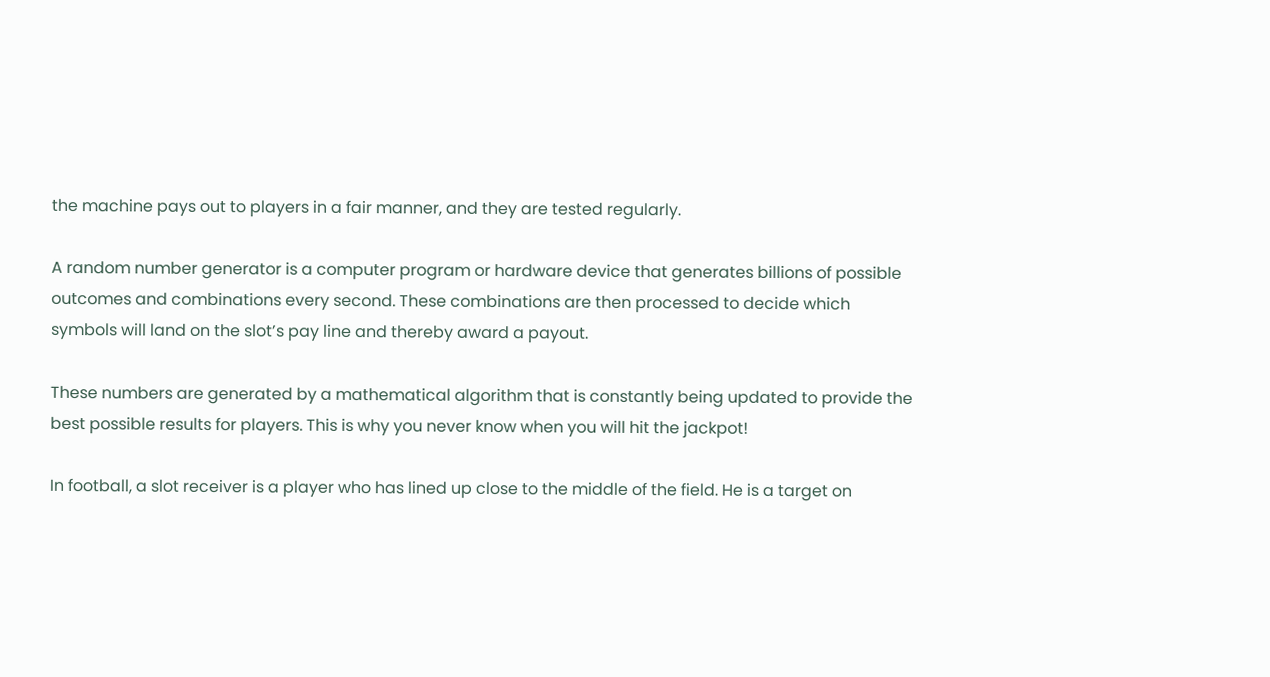the machine pays out to players in a fair manner, and they are tested regularly.

A random number generator is a computer program or hardware device that generates billions of possible outcomes and combinations every second. These combinations are then processed to decide which symbols will land on the slot’s pay line and thereby award a payout.

These numbers are generated by a mathematical algorithm that is constantly being updated to provide the best possible results for players. This is why you never know when you will hit the jackpot!

In football, a slot receiver is a player who has lined up close to the middle of the field. He is a target on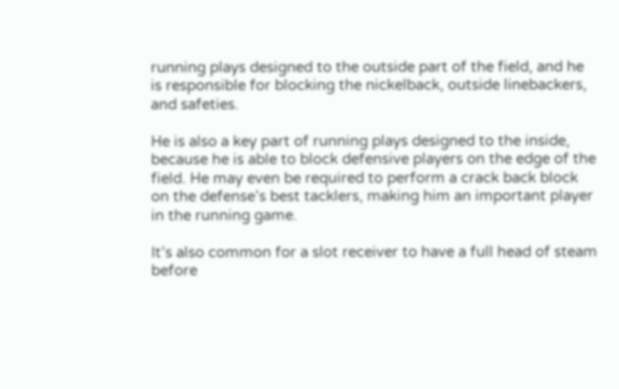running plays designed to the outside part of the field, and he is responsible for blocking the nickelback, outside linebackers, and safeties.

He is also a key part of running plays designed to the inside, because he is able to block defensive players on the edge of the field. He may even be required to perform a crack back block on the defense’s best tacklers, making him an important player in the running game.

It’s also common for a slot receiver to have a full head of steam before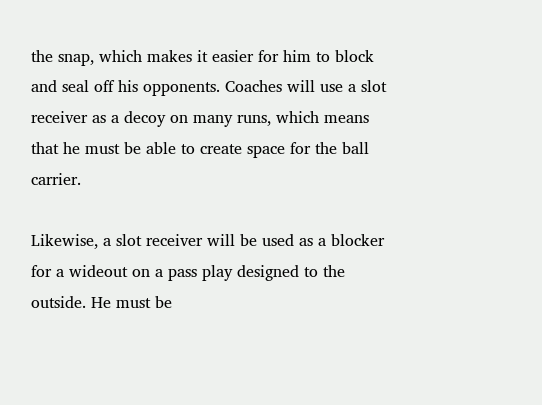the snap, which makes it easier for him to block and seal off his opponents. Coaches will use a slot receiver as a decoy on many runs, which means that he must be able to create space for the ball carrier.

Likewise, a slot receiver will be used as a blocker for a wideout on a pass play designed to the outside. He must be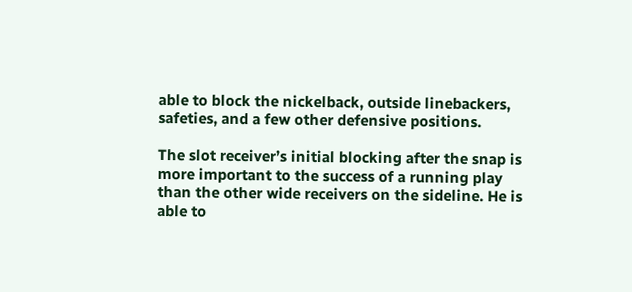able to block the nickelback, outside linebackers, safeties, and a few other defensive positions.

The slot receiver’s initial blocking after the snap is more important to the success of a running play than the other wide receivers on the sideline. He is able to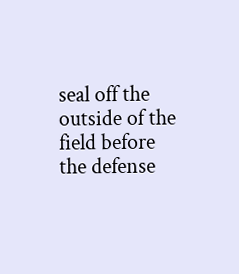seal off the outside of the field before the defense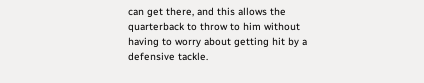can get there, and this allows the quarterback to throw to him without having to worry about getting hit by a defensive tackle.